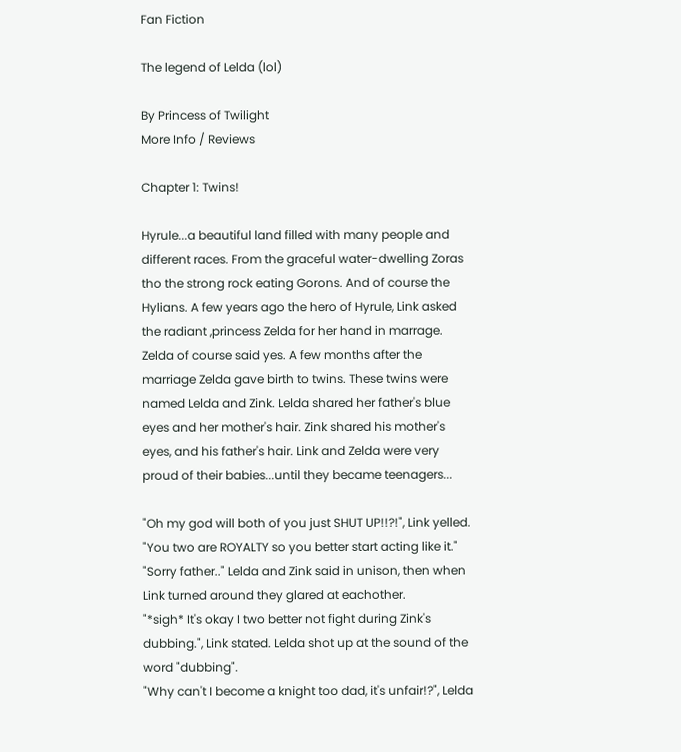Fan Fiction

The legend of Lelda (lol)

By Princess of Twilight
More Info / Reviews

Chapter 1: Twins!

Hyrule...a beautiful land filled with many people and different races. From the graceful water-dwelling Zoras tho the strong rock eating Gorons. And of course the Hylians. A few years ago the hero of Hyrule, Link asked the radiant ,princess Zelda for her hand in marrage. Zelda of course said yes. A few months after the marriage Zelda gave birth to twins. These twins were named Lelda and Zink. Lelda shared her father's blue eyes and her mother's hair. Zink shared his mother's eyes, and his father's hair. Link and Zelda were very proud of their babies...until they became teenagers...

"Oh my god will both of you just SHUT UP!!?!", Link yelled. "You two are ROYALTY so you better start acting like it."
"Sorry father.." Lelda and Zink said in unison, then when Link turned around they glared at eachother.
"*sigh* It's okay I two better not fight during Zink's dubbing.", Link stated. Lelda shot up at the sound of the word "dubbing".
"Why can't I become a knight too dad, it's unfair!?", Lelda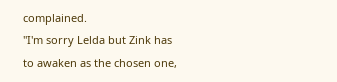complained.
"I'm sorry Lelda but Zink has to awaken as the chosen one,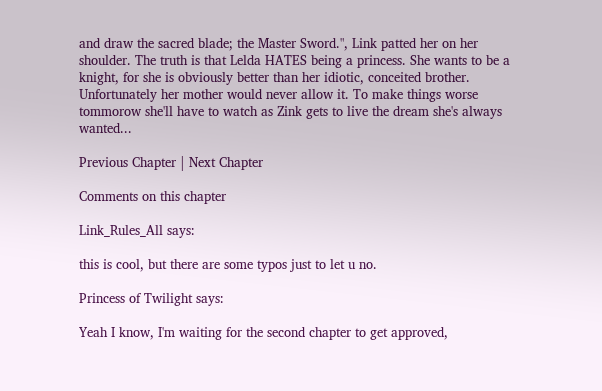and draw the sacred blade; the Master Sword.", Link patted her on her shoulder. The truth is that Lelda HATES being a princess. She wants to be a knight, for she is obviously better than her idiotic, conceited brother. Unfortunately her mother would never allow it. To make things worse tommorow she'll have to watch as Zink gets to live the dream she's always wanted...

Previous Chapter | Next Chapter

Comments on this chapter

Link_Rules_All says:

this is cool, but there are some typos just to let u no.

Princess of Twilight says:

Yeah I know, I'm waiting for the second chapter to get approved,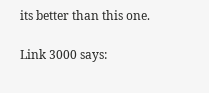its better than this one.

Link 3000 says: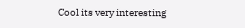Cool its very interesting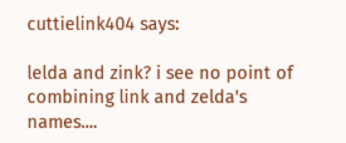cuttielink404 says:

lelda and zink? i see no point of combining link and zelda's names....